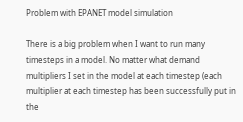Problem with EPANET model simulation

There is a big problem when I want to run many timesteps in a model. No matter what demand multipliers I set in the model at each timestep (each multiplier at each timestep has been successfully put in the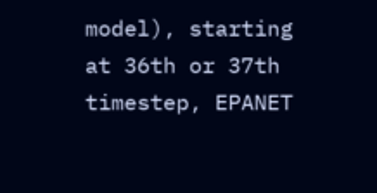model), starting at 36th or 37th timestep, EPANET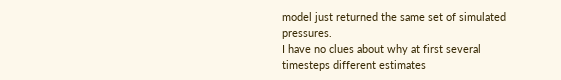model just returned the same set of simulated pressures.
I have no clues about why at first several timesteps different estimates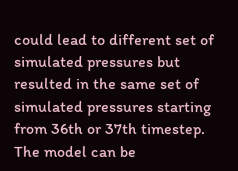could lead to different set of simulated pressures but resulted in the same set of simulated pressures starting from 36th or 37th timestep.
The model can be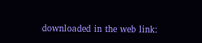downloaded in the web link: